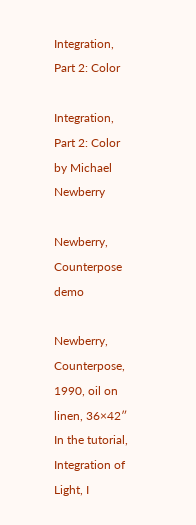Integration, Part 2: Color

Integration, Part 2: Color by Michael Newberry

Newberry, Counterpose demo

Newberry, Counterpose, 1990, oil on linen, 36×42″
In the tutorial, Integration of Light, I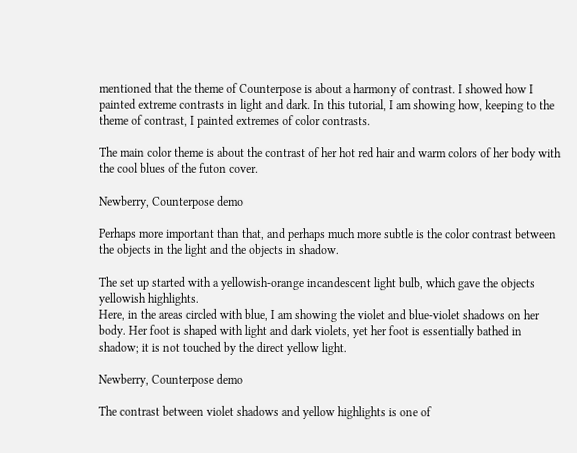mentioned that the theme of Counterpose is about a harmony of contrast. I showed how I painted extreme contrasts in light and dark. In this tutorial, I am showing how, keeping to the theme of contrast, I painted extremes of color contrasts.

The main color theme is about the contrast of her hot red hair and warm colors of her body with the cool blues of the futon cover.

Newberry, Counterpose demo

Perhaps more important than that, and perhaps much more subtle is the color contrast between the objects in the light and the objects in shadow.

The set up started with a yellowish-orange incandescent light bulb, which gave the objects yellowish highlights.
Here, in the areas circled with blue, I am showing the violet and blue-violet shadows on her body. Her foot is shaped with light and dark violets, yet her foot is essentially bathed in shadow; it is not touched by the direct yellow light.

Newberry, Counterpose demo

The contrast between violet shadows and yellow highlights is one of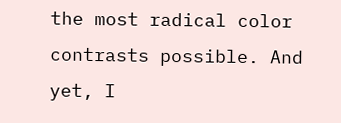the most radical color contrasts possible. And yet, I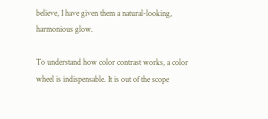believe, I have given them a natural-looking, harmonious glow.

To understand how color contrast works, a color wheel is indispensable. It is out of the scope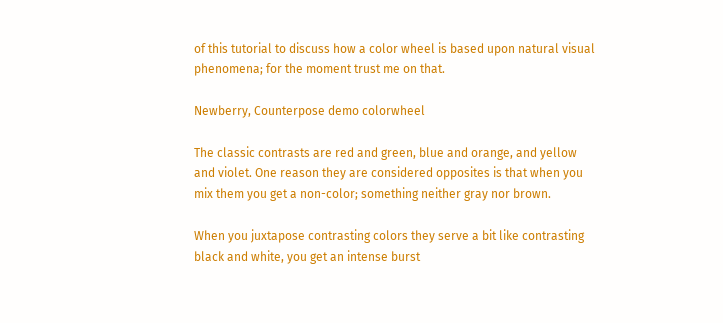of this tutorial to discuss how a color wheel is based upon natural visual phenomena; for the moment trust me on that.

Newberry, Counterpose demo colorwheel

The classic contrasts are red and green, blue and orange, and yellow and violet. One reason they are considered opposites is that when you mix them you get a non-color; something neither gray nor brown.

When you juxtapose contrasting colors they serve a bit like contrasting black and white, you get an intense burst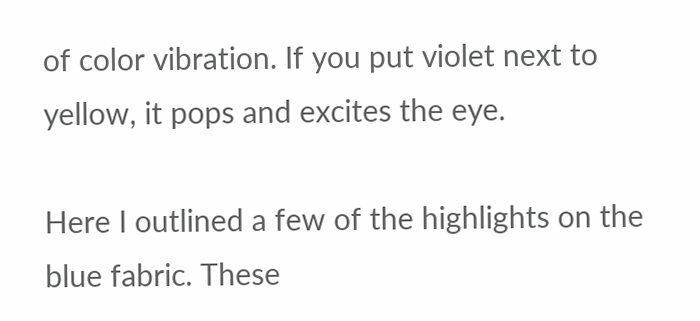of color vibration. If you put violet next to yellow, it pops and excites the eye.

Here I outlined a few of the highlights on the blue fabric. These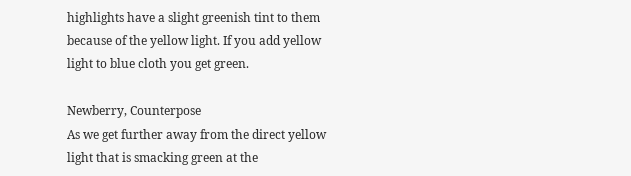highlights have a slight greenish tint to them because of the yellow light. If you add yellow light to blue cloth you get green.

Newberry, Counterpose
As we get further away from the direct yellow light that is smacking green at the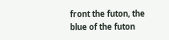front the futon, the blue of the futon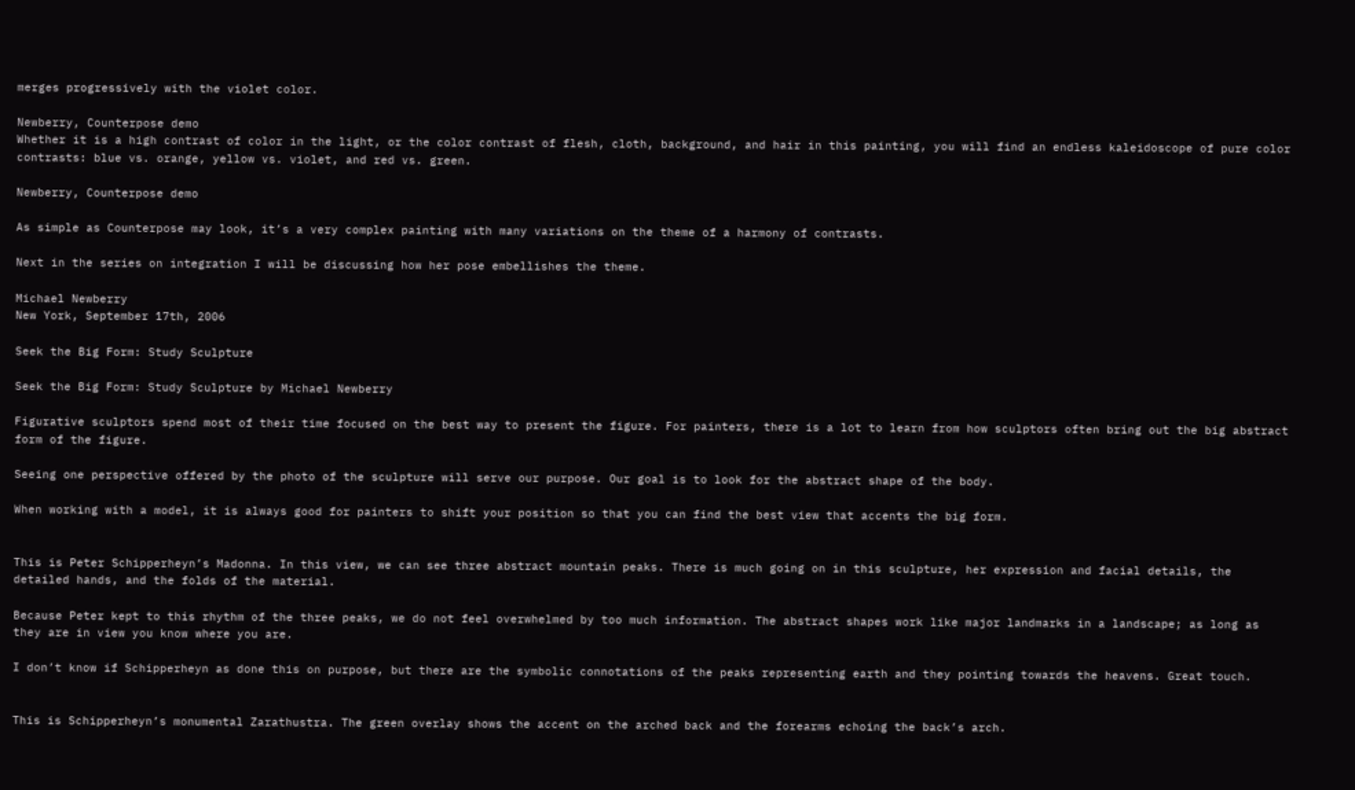merges progressively with the violet color.

Newberry, Counterpose demo
Whether it is a high contrast of color in the light, or the color contrast of flesh, cloth, background, and hair in this painting, you will find an endless kaleidoscope of pure color contrasts: blue vs. orange, yellow vs. violet, and red vs. green.

Newberry, Counterpose demo

As simple as Counterpose may look, it’s a very complex painting with many variations on the theme of a harmony of contrasts.

Next in the series on integration I will be discussing how her pose embellishes the theme.

Michael Newberry
New York, September 17th, 2006

Seek the Big Form: Study Sculpture

Seek the Big Form: Study Sculpture by Michael Newberry

Figurative sculptors spend most of their time focused on the best way to present the figure. For painters, there is a lot to learn from how sculptors often bring out the big abstract form of the figure.

Seeing one perspective offered by the photo of the sculpture will serve our purpose. Our goal is to look for the abstract shape of the body.

When working with a model, it is always good for painters to shift your position so that you can find the best view that accents the big form.


This is Peter Schipperheyn’s Madonna. In this view, we can see three abstract mountain peaks. There is much going on in this sculpture, her expression and facial details, the detailed hands, and the folds of the material.

Because Peter kept to this rhythm of the three peaks, we do not feel overwhelmed by too much information. The abstract shapes work like major landmarks in a landscape; as long as they are in view you know where you are.

I don’t know if Schipperheyn as done this on purpose, but there are the symbolic connotations of the peaks representing earth and they pointing towards the heavens. Great touch.


This is Schipperheyn’s monumental Zarathustra. The green overlay shows the accent on the arched back and the forearms echoing the back’s arch.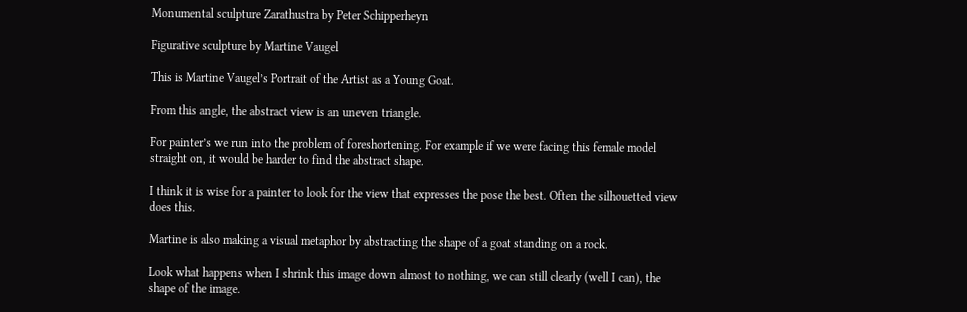Monumental sculpture Zarathustra by Peter Schipperheyn

Figurative sculpture by Martine Vaugel

This is Martine Vaugel’s Portrait of the Artist as a Young Goat.

From this angle, the abstract view is an uneven triangle.

For painter’s we run into the problem of foreshortening. For example if we were facing this female model straight on, it would be harder to find the abstract shape.

I think it is wise for a painter to look for the view that expresses the pose the best. Often the silhouetted view does this.

Martine is also making a visual metaphor by abstracting the shape of a goat standing on a rock.

Look what happens when I shrink this image down almost to nothing, we can still clearly (well I can), the shape of the image.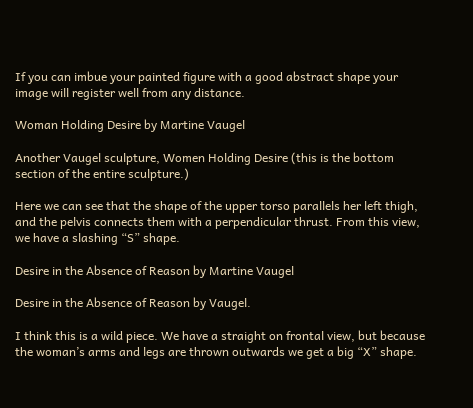If you can imbue your painted figure with a good abstract shape your image will register well from any distance.

Woman Holding Desire by Martine Vaugel

Another Vaugel sculpture, Women Holding Desire (this is the bottom section of the entire sculpture.)

Here we can see that the shape of the upper torso parallels her left thigh, and the pelvis connects them with a perpendicular thrust. From this view, we have a slashing “S” shape.

Desire in the Absence of Reason by Martine Vaugel

Desire in the Absence of Reason by Vaugel.

I think this is a wild piece. We have a straight on frontal view, but because the woman’s arms and legs are thrown outwards we get a big “X” shape.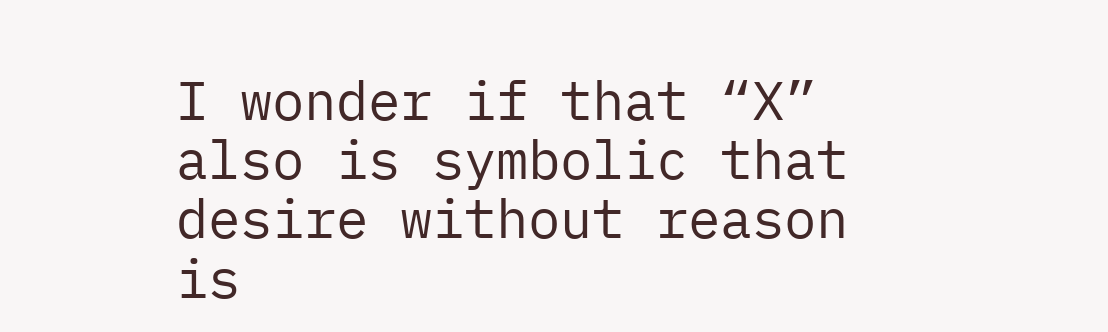I wonder if that “X” also is symbolic that desire without reason is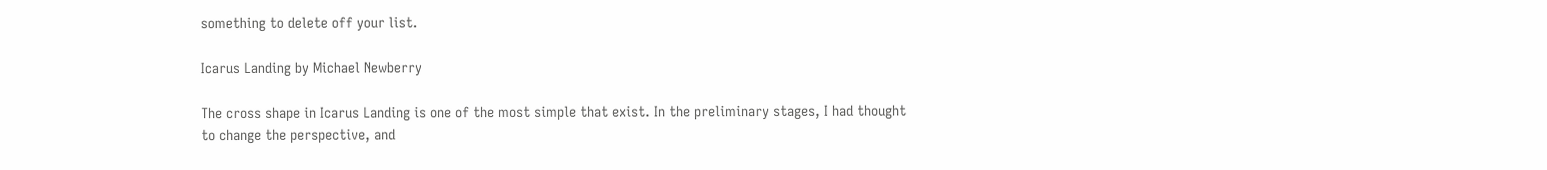something to delete off your list.

Icarus Landing by Michael Newberry

The cross shape in Icarus Landing is one of the most simple that exist. In the preliminary stages, I had thought to change the perspective, and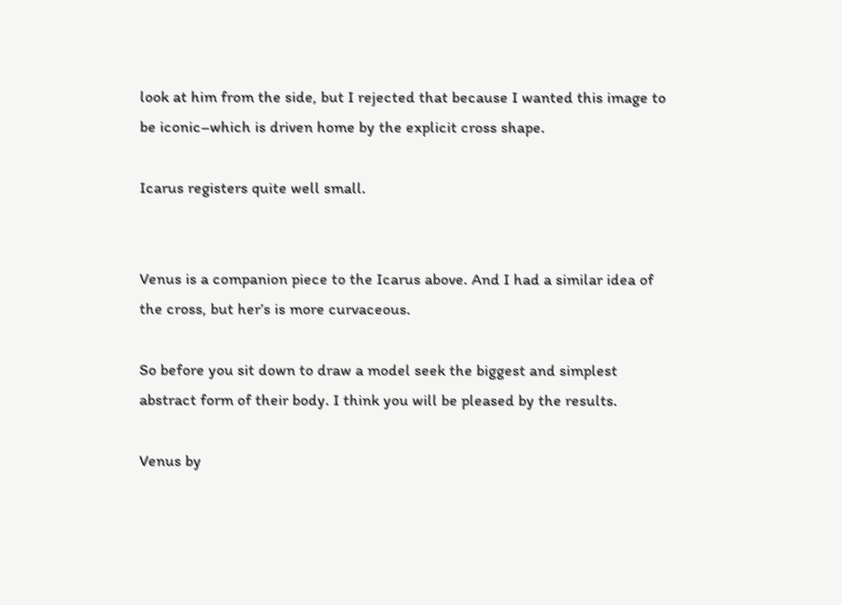look at him from the side, but I rejected that because I wanted this image to be iconic–which is driven home by the explicit cross shape.

Icarus registers quite well small.


Venus is a companion piece to the Icarus above. And I had a similar idea of the cross, but her’s is more curvaceous.

So before you sit down to draw a model seek the biggest and simplest abstract form of their body. I think you will be pleased by the results.

Venus by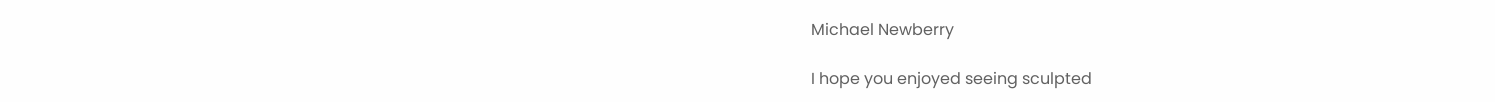Michael Newberry

I hope you enjoyed seeing sculpted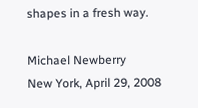shapes in a fresh way.

Michael Newberry
New York, April 29, 2008